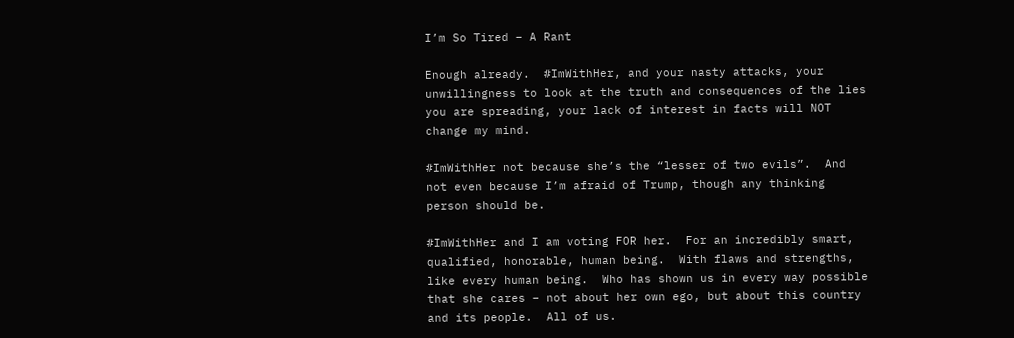I’m So Tired – A Rant

Enough already.  #ImWithHer, and your nasty attacks, your unwillingness to look at the truth and consequences of the lies you are spreading, your lack of interest in facts will NOT change my mind.

#ImWithHer not because she’s the “lesser of two evils”.  And not even because I’m afraid of Trump, though any thinking person should be.

#ImWithHer and I am voting FOR her.  For an incredibly smart, qualified, honorable, human being.  With flaws and strengths, like every human being.  Who has shown us in every way possible that she cares – not about her own ego, but about this country and its people.  All of us.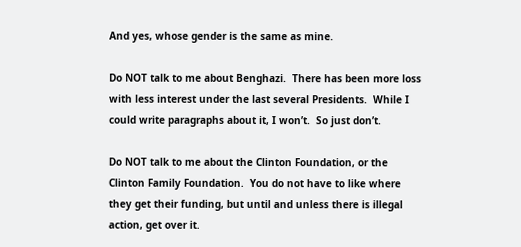And yes, whose gender is the same as mine.

Do NOT talk to me about Benghazi.  There has been more loss with less interest under the last several Presidents.  While I could write paragraphs about it, I won’t.  So just don’t.

Do NOT talk to me about the Clinton Foundation, or the Clinton Family Foundation.  You do not have to like where they get their funding, but until and unless there is illegal action, get over it.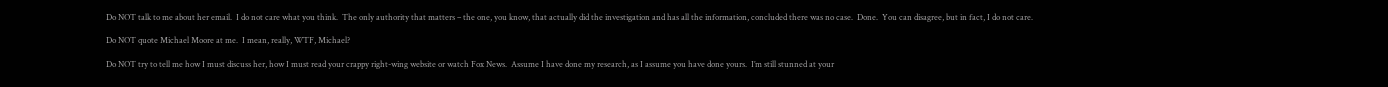Do NOT talk to me about her email.  I do not care what you think.  The only authority that matters – the one, you know, that actually did the investigation and has all the information, concluded there was no case.  Done.  You can disagree, but in fact, I do not care.

Do NOT quote Michael Moore at me.  I mean, really, WTF, Michael?

Do NOT try to tell me how I must discuss her, how I must read your crappy right-wing website or watch Fox News.  Assume I have done my research, as I assume you have done yours.  I’m still stunned at your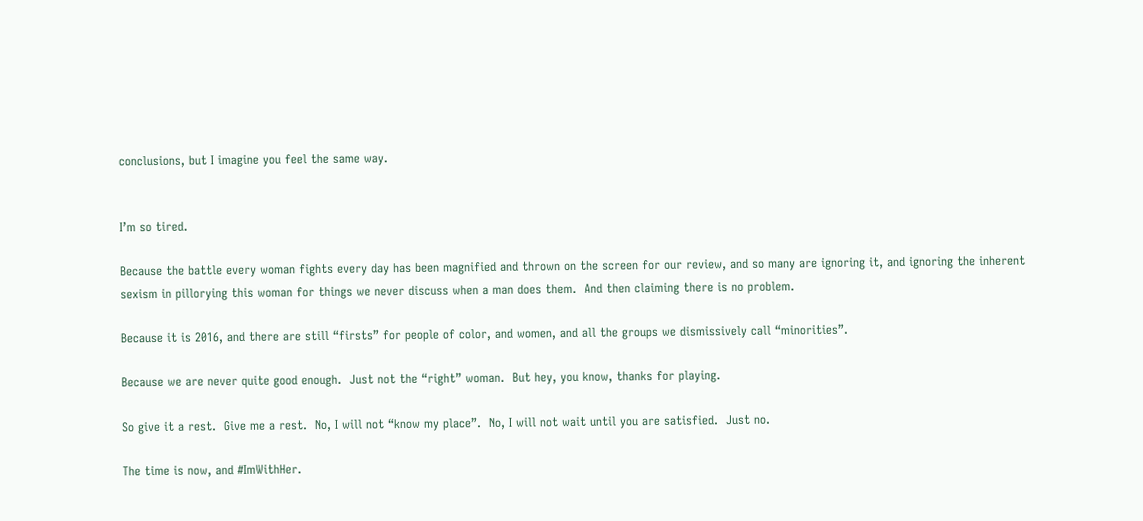conclusions, but I imagine you feel the same way.


I’m so tired.

Because the battle every woman fights every day has been magnified and thrown on the screen for our review, and so many are ignoring it, and ignoring the inherent sexism in pillorying this woman for things we never discuss when a man does them.  And then claiming there is no problem.

Because it is 2016, and there are still “firsts” for people of color, and women, and all the groups we dismissively call “minorities”.

Because we are never quite good enough.  Just not the “right” woman.  But hey, you know, thanks for playing.

So give it a rest.  Give me a rest.  No, I will not “know my place”.  No, I will not wait until you are satisfied.  Just no.

The time is now, and #ImWithHer.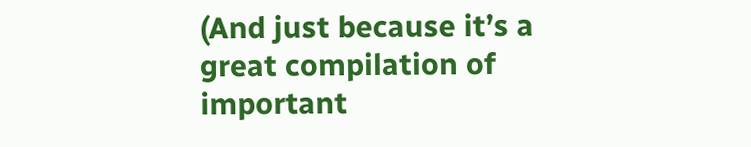(And just because it’s a great compilation of important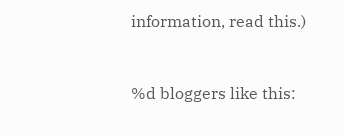information, read this.)


%d bloggers like this: